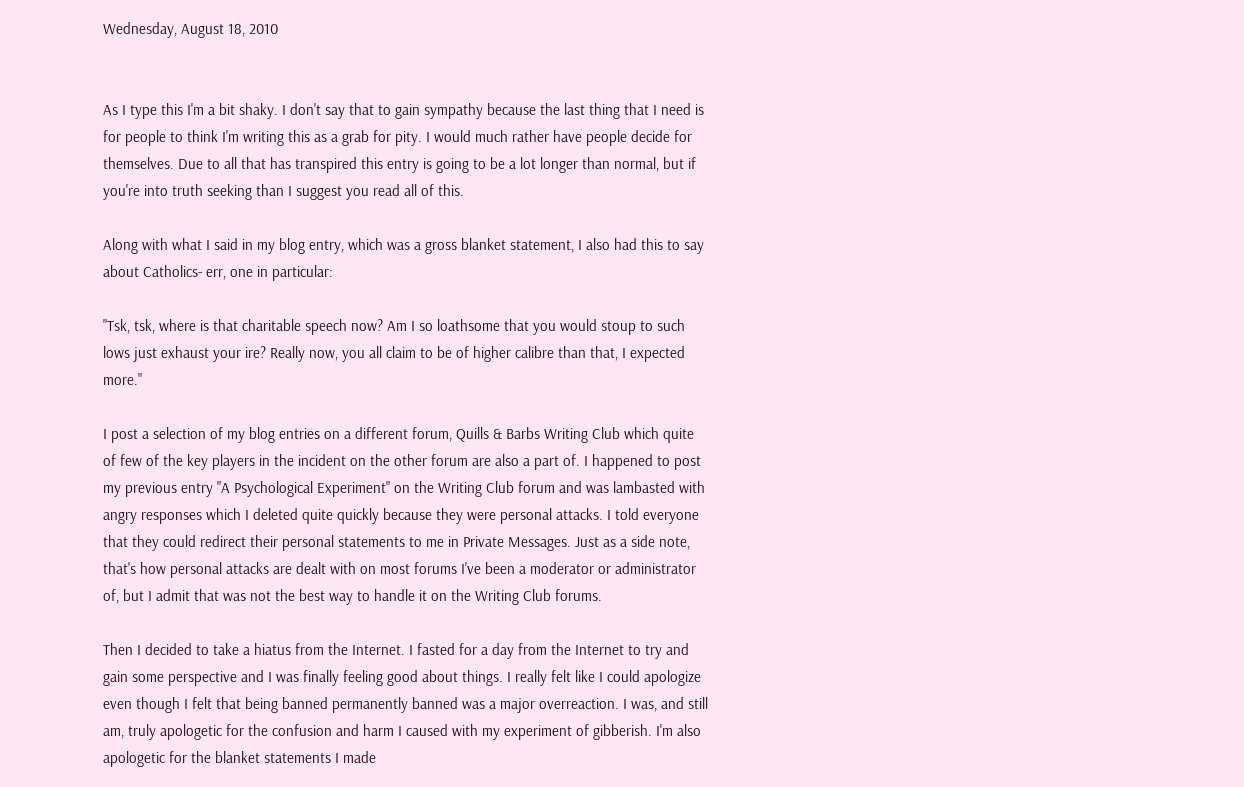Wednesday, August 18, 2010


As I type this I'm a bit shaky. I don't say that to gain sympathy because the last thing that I need is for people to think I'm writing this as a grab for pity. I would much rather have people decide for themselves. Due to all that has transpired this entry is going to be a lot longer than normal, but if you're into truth seeking than I suggest you read all of this.

Along with what I said in my blog entry, which was a gross blanket statement, I also had this to say about Catholics- err, one in particular:

"Tsk, tsk, where is that charitable speech now? Am I so loathsome that you would stoup to such lows just exhaust your ire? Really now, you all claim to be of higher calibre than that, I expected more."

I post a selection of my blog entries on a different forum, Quills & Barbs Writing Club which quite of few of the key players in the incident on the other forum are also a part of. I happened to post my previous entry "A Psychological Experiment" on the Writing Club forum and was lambasted with angry responses which I deleted quite quickly because they were personal attacks. I told everyone that they could redirect their personal statements to me in Private Messages. Just as a side note, that's how personal attacks are dealt with on most forums I've been a moderator or administrator of, but I admit that was not the best way to handle it on the Writing Club forums.

Then I decided to take a hiatus from the Internet. I fasted for a day from the Internet to try and gain some perspective and I was finally feeling good about things. I really felt like I could apologize even though I felt that being banned permanently banned was a major overreaction. I was, and still am, truly apologetic for the confusion and harm I caused with my experiment of gibberish. I'm also apologetic for the blanket statements I made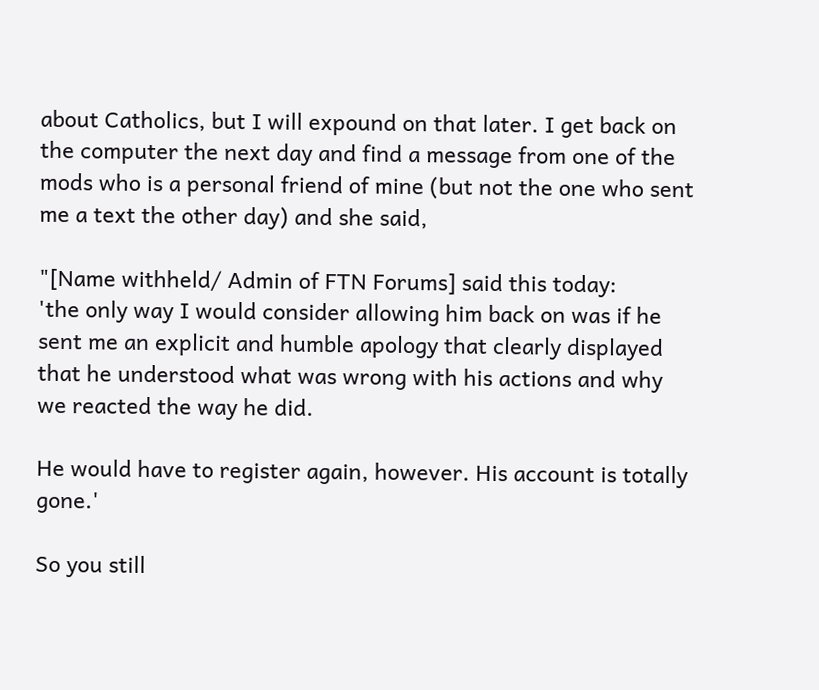about Catholics, but I will expound on that later. I get back on the computer the next day and find a message from one of the mods who is a personal friend of mine (but not the one who sent me a text the other day) and she said,

"[Name withheld/ Admin of FTN Forums] said this today:
'the only way I would consider allowing him back on was if he sent me an explicit and humble apology that clearly displayed that he understood what was wrong with his actions and why we reacted the way he did.

He would have to register again, however. His account is totally gone.'

So you still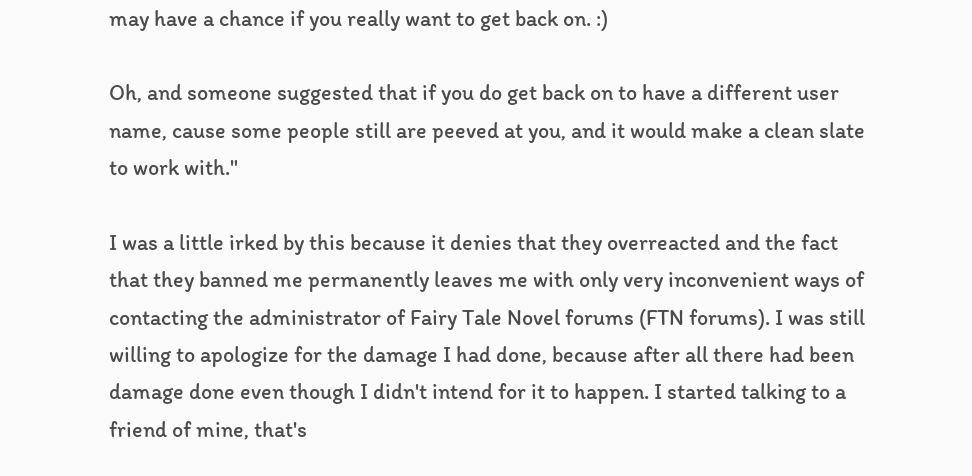may have a chance if you really want to get back on. :)

Oh, and someone suggested that if you do get back on to have a different user name, cause some people still are peeved at you, and it would make a clean slate to work with."

I was a little irked by this because it denies that they overreacted and the fact that they banned me permanently leaves me with only very inconvenient ways of contacting the administrator of Fairy Tale Novel forums (FTN forums). I was still willing to apologize for the damage I had done, because after all there had been damage done even though I didn't intend for it to happen. I started talking to a friend of mine, that's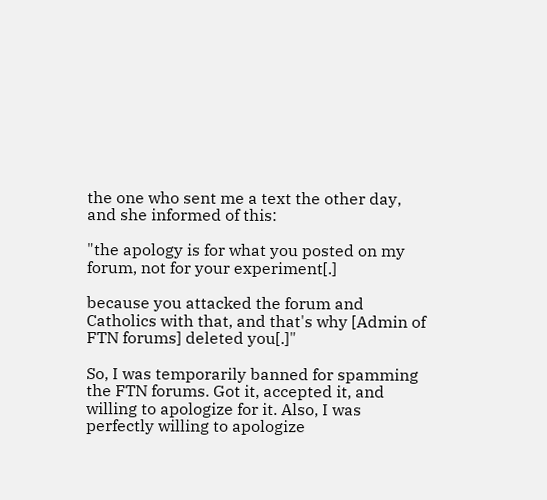the one who sent me a text the other day, and she informed of this:

"the apology is for what you posted on my forum, not for your experiment[.]

because you attacked the forum and Catholics with that, and that's why [Admin of FTN forums] deleted you[.]"

So, I was temporarily banned for spamming the FTN forums. Got it, accepted it, and willing to apologize for it. Also, I was perfectly willing to apologize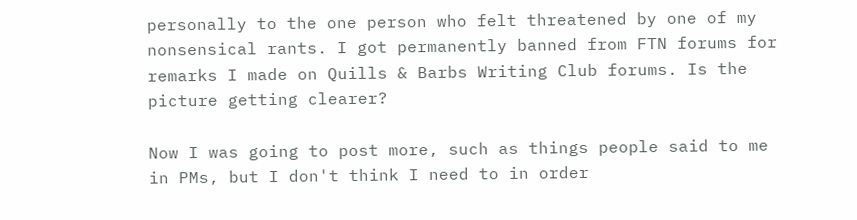personally to the one person who felt threatened by one of my nonsensical rants. I got permanently banned from FTN forums for remarks I made on Quills & Barbs Writing Club forums. Is the picture getting clearer?

Now I was going to post more, such as things people said to me in PMs, but I don't think I need to in order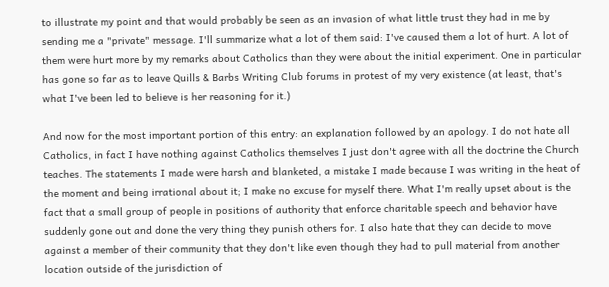to illustrate my point and that would probably be seen as an invasion of what little trust they had in me by sending me a "private" message. I'll summarize what a lot of them said: I've caused them a lot of hurt. A lot of them were hurt more by my remarks about Catholics than they were about the initial experiment. One in particular has gone so far as to leave Quills & Barbs Writing Club forums in protest of my very existence (at least, that's what I've been led to believe is her reasoning for it.)

And now for the most important portion of this entry: an explanation followed by an apology. I do not hate all Catholics, in fact I have nothing against Catholics themselves I just don't agree with all the doctrine the Church teaches. The statements I made were harsh and blanketed, a mistake I made because I was writing in the heat of the moment and being irrational about it; I make no excuse for myself there. What I'm really upset about is the fact that a small group of people in positions of authority that enforce charitable speech and behavior have suddenly gone out and done the very thing they punish others for. I also hate that they can decide to move against a member of their community that they don't like even though they had to pull material from another location outside of the jurisdiction of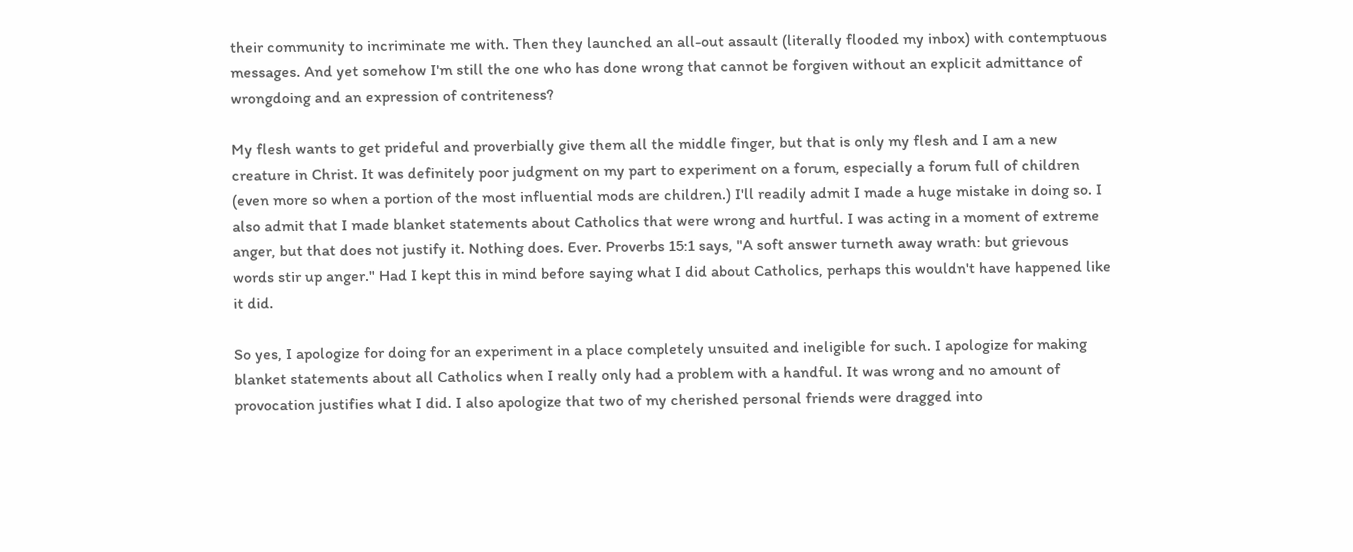their community to incriminate me with. Then they launched an all-out assault (literally flooded my inbox) with contemptuous messages. And yet somehow I'm still the one who has done wrong that cannot be forgiven without an explicit admittance of wrongdoing and an expression of contriteness?

My flesh wants to get prideful and proverbially give them all the middle finger, but that is only my flesh and I am a new creature in Christ. It was definitely poor judgment on my part to experiment on a forum, especially a forum full of children (even more so when a portion of the most influential mods are children.) I'll readily admit I made a huge mistake in doing so. I also admit that I made blanket statements about Catholics that were wrong and hurtful. I was acting in a moment of extreme anger, but that does not justify it. Nothing does. Ever. Proverbs 15:1 says, "A soft answer turneth away wrath: but grievous words stir up anger." Had I kept this in mind before saying what I did about Catholics, perhaps this wouldn't have happened like it did.

So yes, I apologize for doing for an experiment in a place completely unsuited and ineligible for such. I apologize for making blanket statements about all Catholics when I really only had a problem with a handful. It was wrong and no amount of provocation justifies what I did. I also apologize that two of my cherished personal friends were dragged into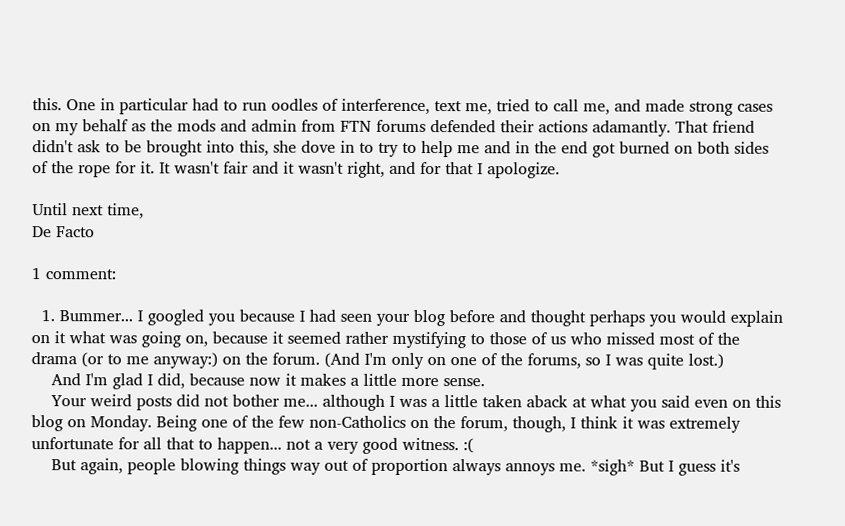this. One in particular had to run oodles of interference, text me, tried to call me, and made strong cases on my behalf as the mods and admin from FTN forums defended their actions adamantly. That friend didn't ask to be brought into this, she dove in to try to help me and in the end got burned on both sides of the rope for it. It wasn't fair and it wasn't right, and for that I apologize.

Until next time,
De Facto

1 comment:

  1. Bummer... I googled you because I had seen your blog before and thought perhaps you would explain on it what was going on, because it seemed rather mystifying to those of us who missed most of the drama (or to me anyway:) on the forum. (And I'm only on one of the forums, so I was quite lost.)
    And I'm glad I did, because now it makes a little more sense.
    Your weird posts did not bother me... although I was a little taken aback at what you said even on this blog on Monday. Being one of the few non-Catholics on the forum, though, I think it was extremely unfortunate for all that to happen... not a very good witness. :(
    But again, people blowing things way out of proportion always annoys me. *sigh* But I guess it's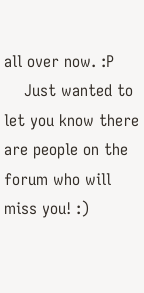all over now. :P
    Just wanted to let you know there are people on the forum who will miss you! :)